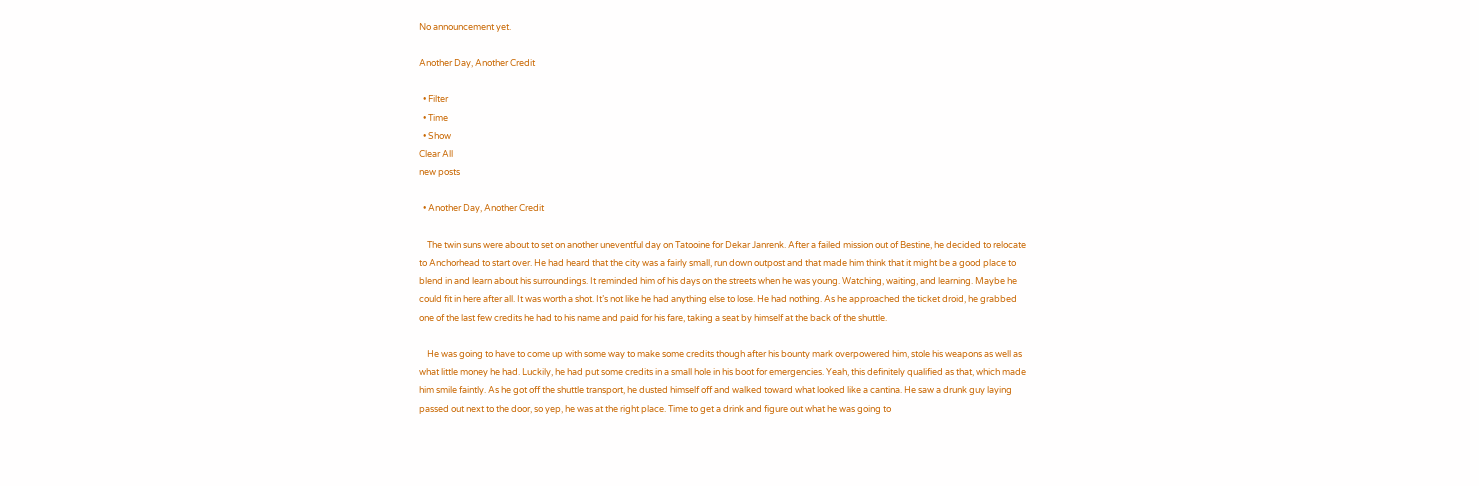No announcement yet.

Another Day, Another Credit

  • Filter
  • Time
  • Show
Clear All
new posts

  • Another Day, Another Credit

    The twin suns were about to set on another uneventful day on Tatooine for Dekar Janrenk. After a failed mission out of Bestine, he decided to relocate to Anchorhead to start over. He had heard that the city was a fairly small, run down outpost and that made him think that it might be a good place to blend in and learn about his surroundings. It reminded him of his days on the streets when he was young. Watching, waiting, and learning. Maybe he could fit in here after all. It was worth a shot. It’s not like he had anything else to lose. He had nothing. As he approached the ticket droid, he grabbed one of the last few credits he had to his name and paid for his fare, taking a seat by himself at the back of the shuttle.

    He was going to have to come up with some way to make some credits though after his bounty mark overpowered him, stole his weapons as well as what little money he had. Luckily, he had put some credits in a small hole in his boot for emergencies. Yeah, this definitely qualified as that, which made him smile faintly. As he got off the shuttle transport, he dusted himself off and walked toward what looked like a cantina. He saw a drunk guy laying passed out next to the door, so yep, he was at the right place. Time to get a drink and figure out what he was going to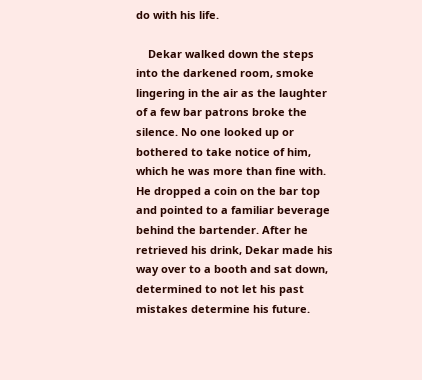do with his life.

    Dekar walked down the steps into the darkened room, smoke lingering in the air as the laughter of a few bar patrons broke the silence. No one looked up or bothered to take notice of him, which he was more than fine with. He dropped a coin on the bar top and pointed to a familiar beverage behind the bartender. After he retrieved his drink, Dekar made his way over to a booth and sat down, determined to not let his past mistakes determine his future.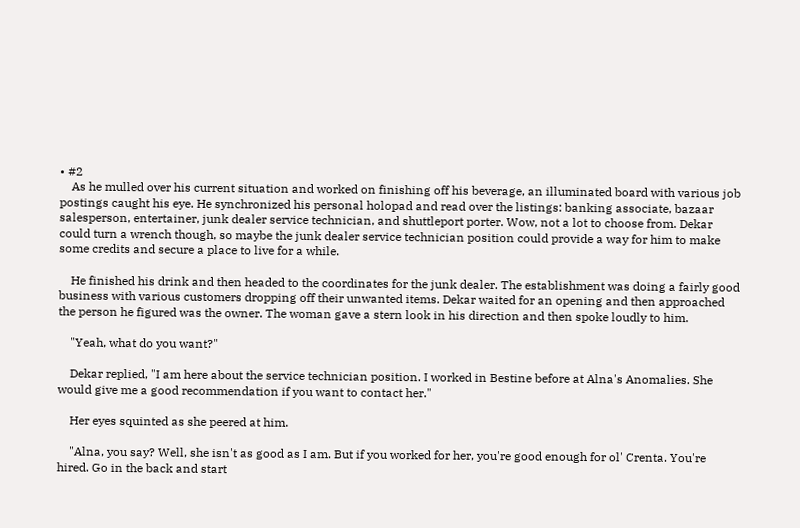• #2
    As he mulled over his current situation and worked on finishing off his beverage, an illuminated board with various job postings caught his eye. He synchronized his personal holopad and read over the listings: banking associate, bazaar salesperson, entertainer, junk dealer service technician, and shuttleport porter. Wow, not a lot to choose from. Dekar could turn a wrench though, so maybe the junk dealer service technician position could provide a way for him to make some credits and secure a place to live for a while.

    He finished his drink and then headed to the coordinates for the junk dealer. The establishment was doing a fairly good business with various customers dropping off their unwanted items. Dekar waited for an opening and then approached the person he figured was the owner. The woman gave a stern look in his direction and then spoke loudly to him.

    "Yeah, what do you want?"

    Dekar replied, "I am here about the service technician position. I worked in Bestine before at Alna's Anomalies. She would give me a good recommendation if you want to contact her."

    Her eyes squinted as she peered at him.

    "Alna, you say? Well, she isn't as good as I am. But if you worked for her, you're good enough for ol' Crenta. You're hired. Go in the back and start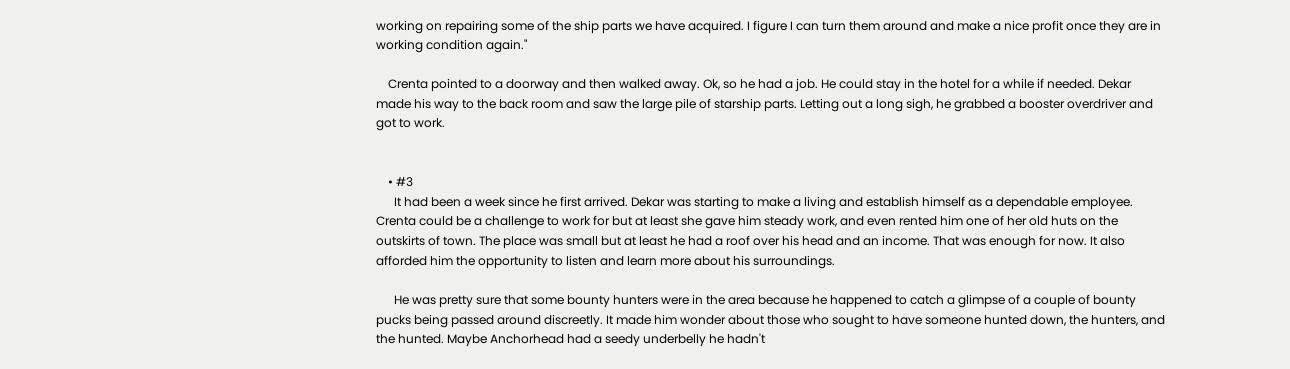working on repairing some of the ship parts we have acquired. I figure I can turn them around and make a nice profit once they are in working condition again."

    Crenta pointed to a doorway and then walked away. Ok, so he had a job. He could stay in the hotel for a while if needed. Dekar made his way to the back room and saw the large pile of starship parts. Letting out a long sigh, he grabbed a booster overdriver and got to work.


    • #3
      It had been a week since he first arrived. Dekar was starting to make a living and establish himself as a dependable employee. Crenta could be a challenge to work for but at least she gave him steady work, and even rented him one of her old huts on the outskirts of town. The place was small but at least he had a roof over his head and an income. That was enough for now. It also afforded him the opportunity to listen and learn more about his surroundings.

      He was pretty sure that some bounty hunters were in the area because he happened to catch a glimpse of a couple of bounty pucks being passed around discreetly. It made him wonder about those who sought to have someone hunted down, the hunters, and the hunted. Maybe Anchorhead had a seedy underbelly he hadn't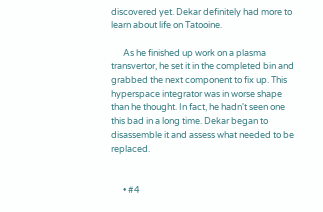discovered yet. Dekar definitely had more to learn about life on Tatooine.

      As he finished up work on a plasma transvertor, he set it in the completed bin and grabbed the next component to fix up. This hyperspace integrator was in worse shape than he thought. In fact, he hadn't seen one this bad in a long time. Dekar began to disassemble it and assess what needed to be replaced.


      • #4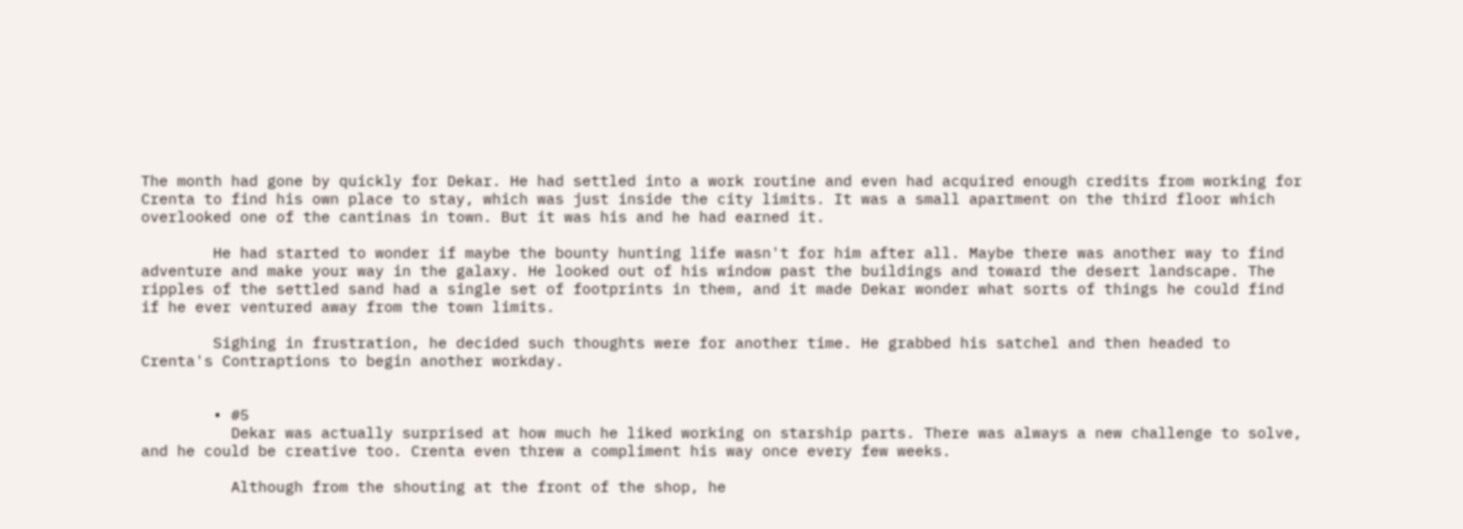The month had gone by quickly for Dekar. He had settled into a work routine and even had acquired enough credits from working for Crenta to find his own place to stay, which was just inside the city limits. It was a small apartment on the third floor which overlooked one of the cantinas in town. But it was his and he had earned it.

        He had started to wonder if maybe the bounty hunting life wasn't for him after all. Maybe there was another way to find adventure and make your way in the galaxy. He looked out of his window past the buildings and toward the desert landscape. The ripples of the settled sand had a single set of footprints in them, and it made Dekar wonder what sorts of things he could find if he ever ventured away from the town limits.

        Sighing in frustration, he decided such thoughts were for another time. He grabbed his satchel and then headed to Crenta's Contraptions to begin another workday.


        • #5
          Dekar was actually surprised at how much he liked working on starship parts. There was always a new challenge to solve, and he could be creative too. Crenta even threw a compliment his way once every few weeks.

          Although from the shouting at the front of the shop, he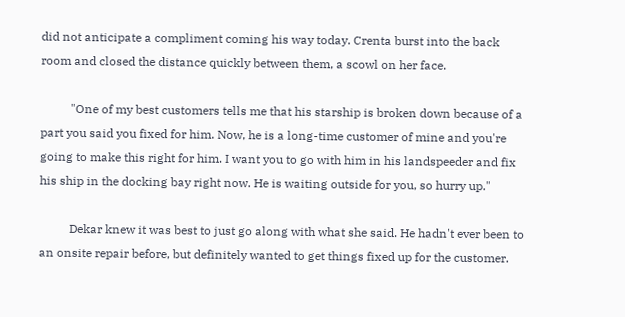did not anticipate a compliment coming his way today. Crenta burst into the back room and closed the distance quickly between them, a scowl on her face.

          "One of my best customers tells me that his starship is broken down because of a part you said you fixed for him. Now, he is a long-time customer of mine and you're going to make this right for him. I want you to go with him in his landspeeder and fix his ship in the docking bay right now. He is waiting outside for you, so hurry up."

          Dekar knew it was best to just go along with what she said. He hadn't ever been to an onsite repair before, but definitely wanted to get things fixed up for the customer.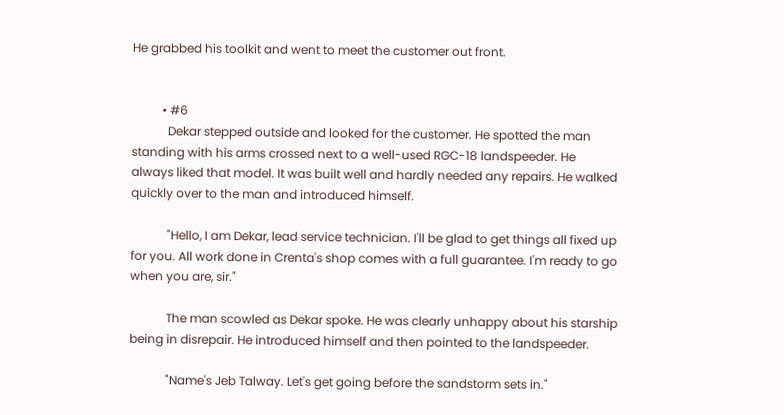He grabbed his toolkit and went to meet the customer out front.


          • #6
            Dekar stepped outside and looked for the customer. He spotted the man standing with his arms crossed next to a well-used RGC-18 landspeeder. He always liked that model. It was built well and hardly needed any repairs. He walked quickly over to the man and introduced himself.

            "Hello, I am Dekar, lead service technician. I'll be glad to get things all fixed up for you. All work done in Crenta's shop comes with a full guarantee. I'm ready to go when you are, sir."

            The man scowled as Dekar spoke. He was clearly unhappy about his starship being in disrepair. He introduced himself and then pointed to the landspeeder.

            "Name's Jeb Talway. Let's get going before the sandstorm sets in."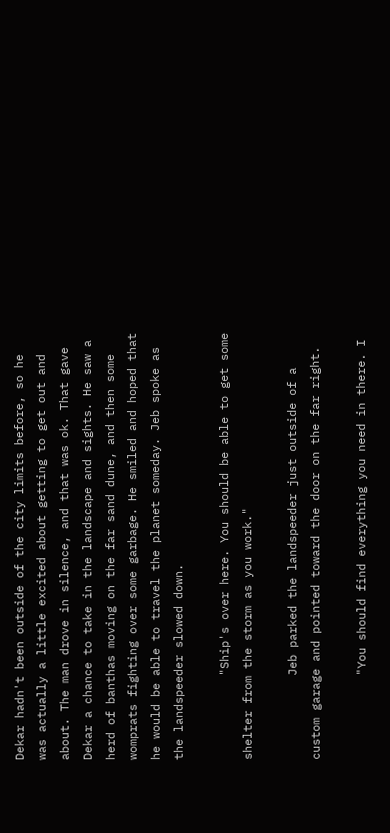Dekar hadn't been outside of the city limits before, so he was actually a little excited about getting to get out and about. The man drove in silence, and that was ok. That gave Dekar a chance to take in the landscape and sights. He saw a herd of banthas moving on the far sand dune, and then some womprats fighting over some garbage. He smiled and hoped that he would be able to travel the planet someday. Jeb spoke as the landspeeder slowed down.

            "Ship's over here. You should be able to get some shelter from the storm as you work."

            Jeb parked the landspeeder just outside of a custom garage and pointed toward the door on the far right.

            "You should find everything you need in there. I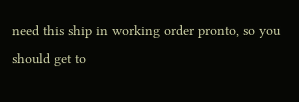need this ship in working order pronto, so you should get to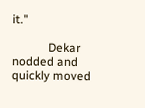it."

            Dekar nodded and quickly moved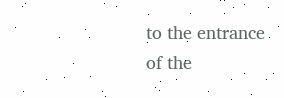to the entrance of the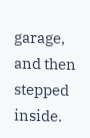garage, and then stepped inside.